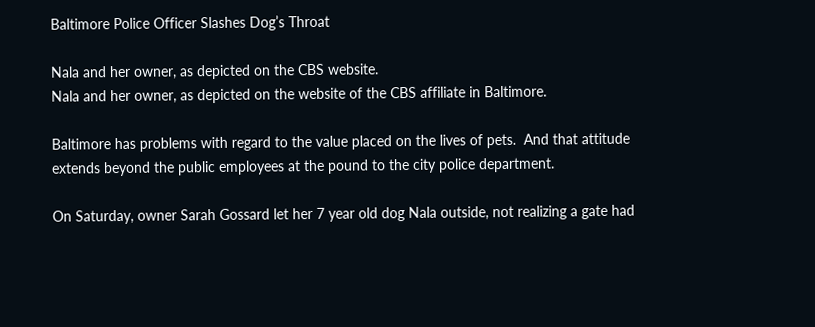Baltimore Police Officer Slashes Dog’s Throat

Nala and her owner, as depicted on the CBS website.
Nala and her owner, as depicted on the website of the CBS affiliate in Baltimore.

Baltimore has problems with regard to the value placed on the lives of pets.  And that attitude extends beyond the public employees at the pound to the city police department.

On Saturday, owner Sarah Gossard let her 7 year old dog Nala outside, not realizing a gate had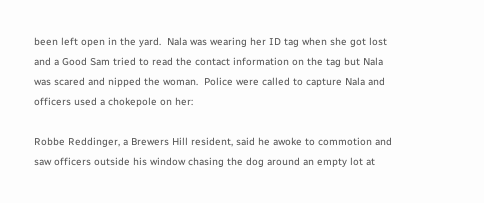been left open in the yard.  Nala was wearing her ID tag when she got lost and a Good Sam tried to read the contact information on the tag but Nala was scared and nipped the woman.  Police were called to capture Nala and officers used a chokepole on her:

Robbe Reddinger, a Brewers Hill resident, said he awoke to commotion and saw officers outside his window chasing the dog around an empty lot at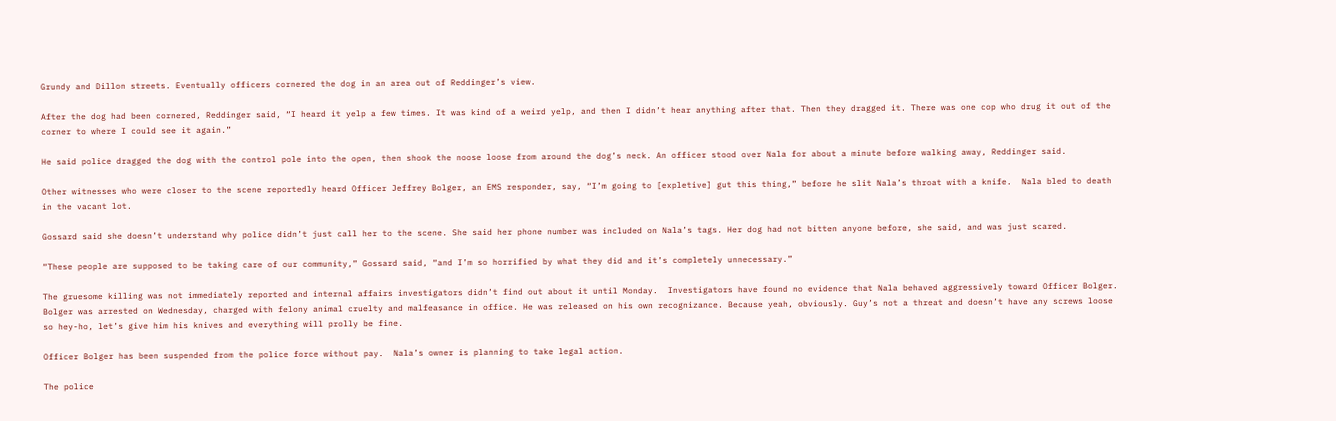Grundy and Dillon streets. Eventually officers cornered the dog in an area out of Reddinger’s view.

After the dog had been cornered, Reddinger said, “I heard it yelp a few times. It was kind of a weird yelp, and then I didn’t hear anything after that. Then they dragged it. There was one cop who drug it out of the corner to where I could see it again.”

He said police dragged the dog with the control pole into the open, then shook the noose loose from around the dog’s neck. An officer stood over Nala for about a minute before walking away, Reddinger said.

Other witnesses who were closer to the scene reportedly heard Officer Jeffrey Bolger, an EMS responder, say, “I’m going to [expletive] gut this thing,” before he slit Nala’s throat with a knife.  Nala bled to death in the vacant lot.

Gossard said she doesn’t understand why police didn’t just call her to the scene. She said her phone number was included on Nala’s tags. Her dog had not bitten anyone before, she said, and was just scared.

“These people are supposed to be taking care of our community,” Gossard said, “and I’m so horrified by what they did and it’s completely unnecessary.”

The gruesome killing was not immediately reported and internal affairs investigators didn’t find out about it until Monday.  Investigators have found no evidence that Nala behaved aggressively toward Officer Bolger.  Bolger was arrested on Wednesday, charged with felony animal cruelty and malfeasance in office. He was released on his own recognizance. Because yeah, obviously. Guy’s not a threat and doesn’t have any screws loose so hey-ho, let’s give him his knives and everything will prolly be fine.

Officer Bolger has been suspended from the police force without pay.  Nala’s owner is planning to take legal action.

The police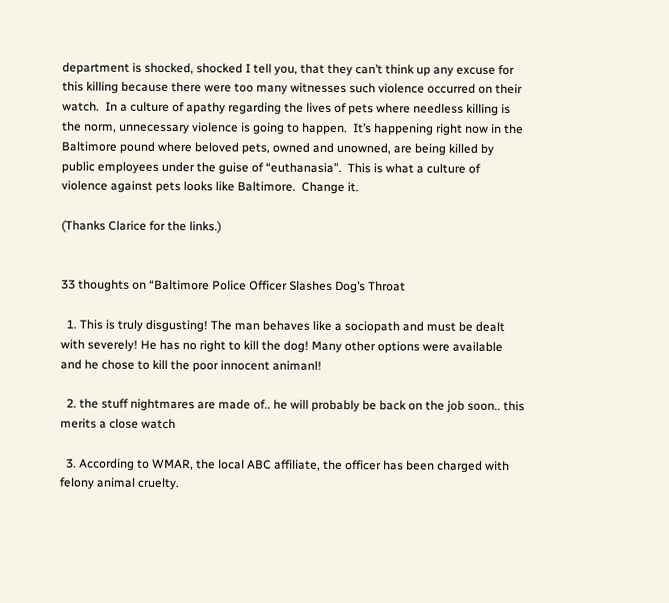department is shocked, shocked I tell you, that they can’t think up any excuse for this killing because there were too many witnesses such violence occurred on their watch.  In a culture of apathy regarding the lives of pets where needless killing is the norm, unnecessary violence is going to happen.  It’s happening right now in the Baltimore pound where beloved pets, owned and unowned, are being killed by public employees under the guise of “euthanasia”.  This is what a culture of violence against pets looks like Baltimore.  Change it.

(Thanks Clarice for the links.)


33 thoughts on “Baltimore Police Officer Slashes Dog’s Throat

  1. This is truly disgusting! The man behaves like a sociopath and must be dealt with severely! He has no right to kill the dog! Many other options were available and he chose to kill the poor innocent animanl!

  2. the stuff nightmares are made of.. he will probably be back on the job soon.. this merits a close watch

  3. According to WMAR, the local ABC affiliate, the officer has been charged with felony animal cruelty.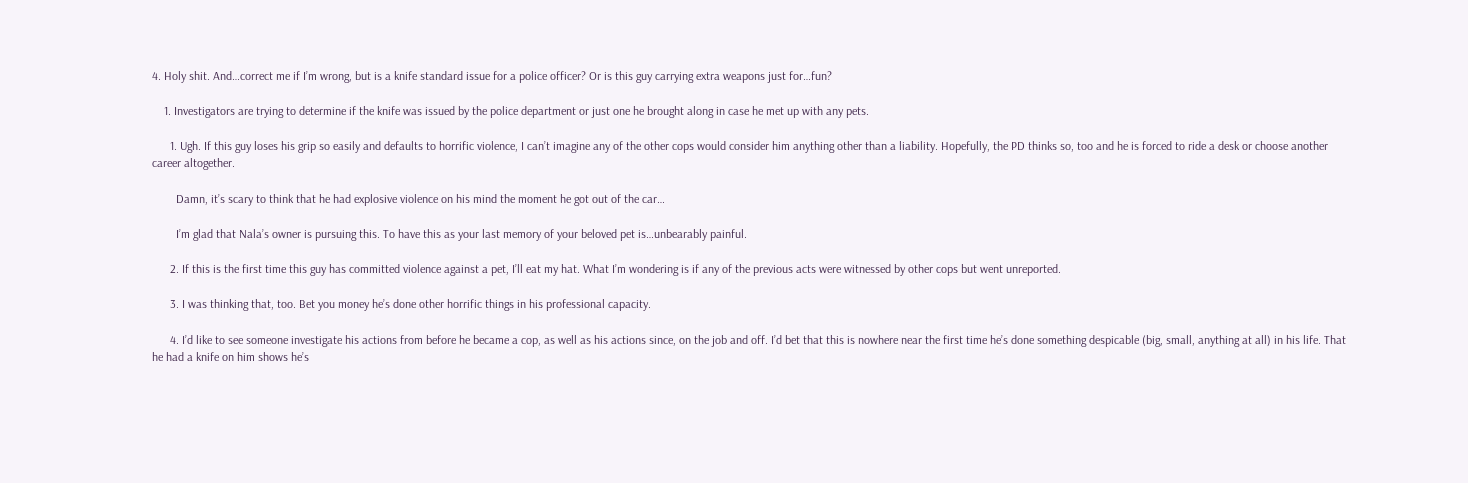4. Holy shit. And…correct me if I’m wrong, but is a knife standard issue for a police officer? Or is this guy carrying extra weapons just for…fun?

    1. Investigators are trying to determine if the knife was issued by the police department or just one he brought along in case he met up with any pets.

      1. Ugh. If this guy loses his grip so easily and defaults to horrific violence, I can’t imagine any of the other cops would consider him anything other than a liability. Hopefully, the PD thinks so, too and he is forced to ride a desk or choose another career altogether.

        Damn, it’s scary to think that he had explosive violence on his mind the moment he got out of the car…

        I’m glad that Nala’s owner is pursuing this. To have this as your last memory of your beloved pet is…unbearably painful.

      2. If this is the first time this guy has committed violence against a pet, I’ll eat my hat. What I’m wondering is if any of the previous acts were witnessed by other cops but went unreported.

      3. I was thinking that, too. Bet you money he’s done other horrific things in his professional capacity.

      4. I’d like to see someone investigate his actions from before he became a cop, as well as his actions since, on the job and off. I’d bet that this is nowhere near the first time he’s done something despicable (big, small, anything at all) in his life. That he had a knife on him shows he’s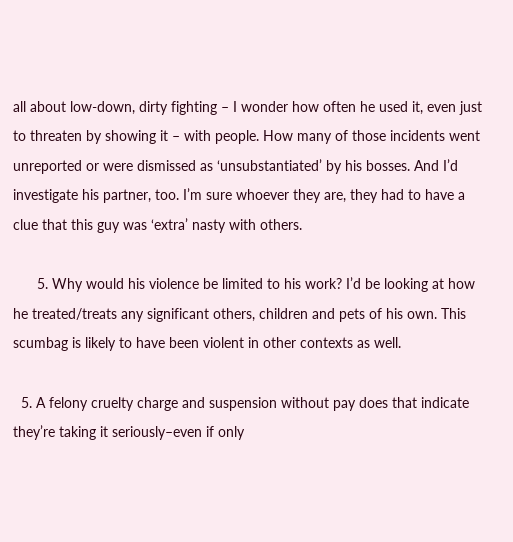all about low-down, dirty fighting – I wonder how often he used it, even just to threaten by showing it – with people. How many of those incidents went unreported or were dismissed as ‘unsubstantiated’ by his bosses. And I’d investigate his partner, too. I’m sure whoever they are, they had to have a clue that this guy was ‘extra’ nasty with others.

      5. Why would his violence be limited to his work? I’d be looking at how he treated/treats any significant others, children and pets of his own. This scumbag is likely to have been violent in other contexts as well.

  5. A felony cruelty charge and suspension without pay does that indicate they’re taking it seriously–even if only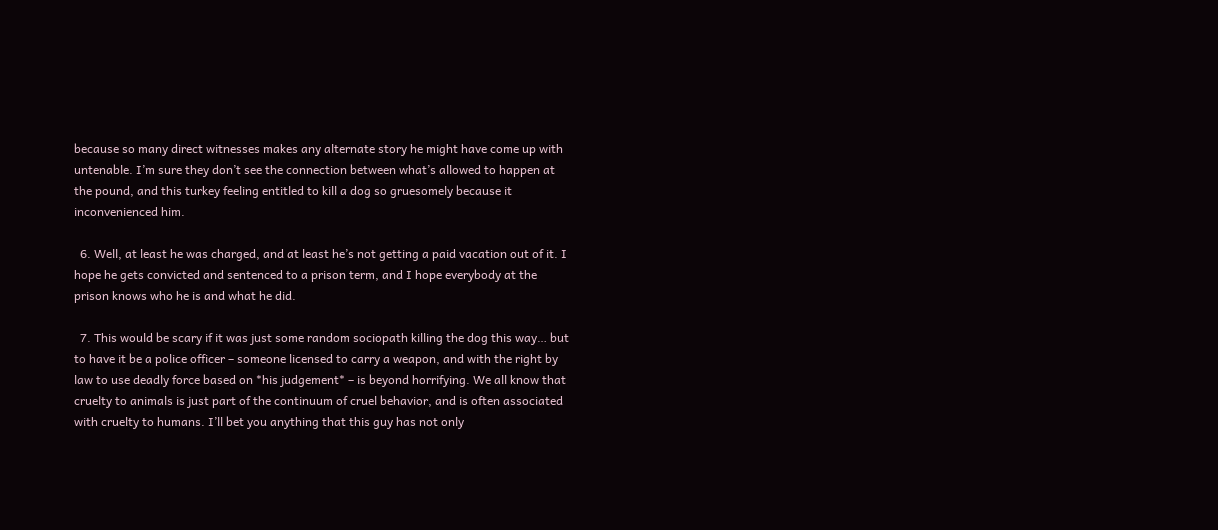because so many direct witnesses makes any alternate story he might have come up with untenable. I’m sure they don’t see the connection between what’s allowed to happen at the pound, and this turkey feeling entitled to kill a dog so gruesomely because it inconvenienced him.

  6. Well, at least he was charged, and at least he’s not getting a paid vacation out of it. I hope he gets convicted and sentenced to a prison term, and I hope everybody at the prison knows who he is and what he did.

  7. This would be scary if it was just some random sociopath killing the dog this way… but to have it be a police officer – someone licensed to carry a weapon, and with the right by law to use deadly force based on *his judgement* – is beyond horrifying. We all know that cruelty to animals is just part of the continuum of cruel behavior, and is often associated with cruelty to humans. I’ll bet you anything that this guy has not only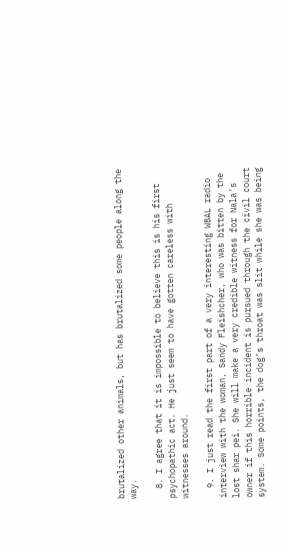brutalized other animals, but has brutalized some people along the way.

  8. I agree that it is impossible to believe this is his first psychopathic act. He just seem to have gotten careless with witnesses around.

  9. I just read the first part of a very interesting WBAL radio interview with the woman, Sandy Fleishcher, who was bitten by the lost shar pei. She will make a very credible witness for Nala’s owner if this horrible incident is pursued through the civil court system. Some points, the dog’s throat was slit while she was being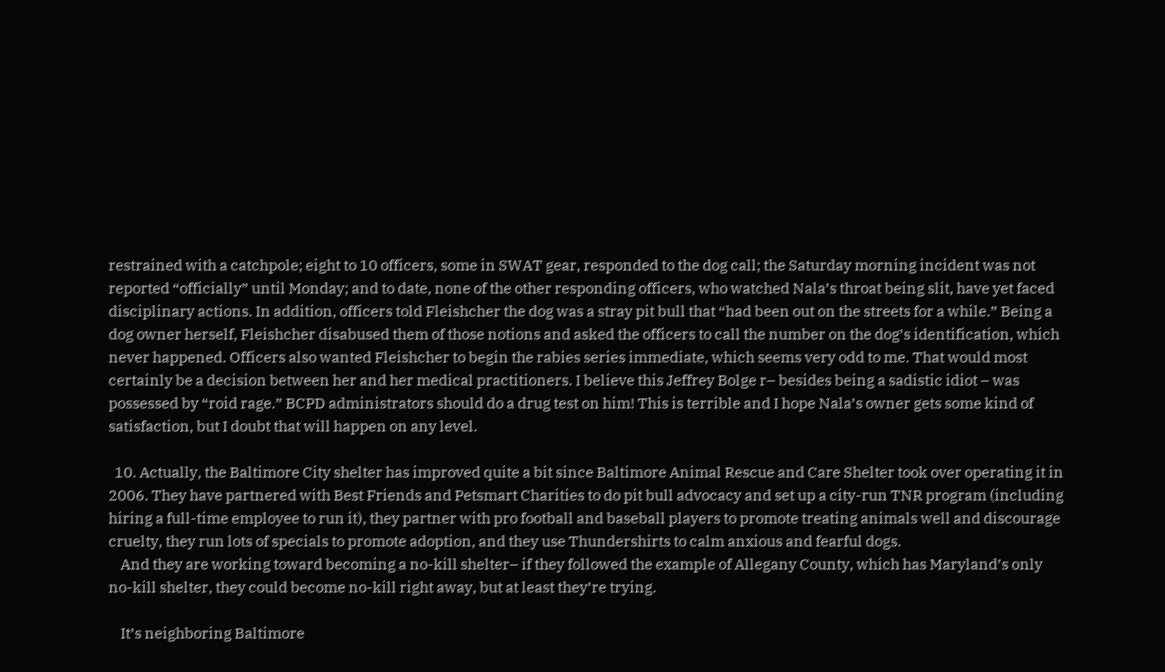restrained with a catchpole; eight to 10 officers, some in SWAT gear, responded to the dog call; the Saturday morning incident was not reported “officially” until Monday; and to date, none of the other responding officers, who watched Nala’s throat being slit, have yet faced disciplinary actions. In addition, officers told Fleishcher the dog was a stray pit bull that “had been out on the streets for a while.” Being a dog owner herself, Fleishcher disabused them of those notions and asked the officers to call the number on the dog’s identification, which never happened. Officers also wanted Fleishcher to begin the rabies series immediate, which seems very odd to me. That would most certainly be a decision between her and her medical practitioners. I believe this Jeffrey Bolge r– besides being a sadistic idiot – was possessed by “roid rage.” BCPD administrators should do a drug test on him! This is terrible and I hope Nala’s owner gets some kind of satisfaction, but I doubt that will happen on any level.

  10. Actually, the Baltimore City shelter has improved quite a bit since Baltimore Animal Rescue and Care Shelter took over operating it in 2006. They have partnered with Best Friends and Petsmart Charities to do pit bull advocacy and set up a city-run TNR program (including hiring a full-time employee to run it), they partner with pro football and baseball players to promote treating animals well and discourage cruelty, they run lots of specials to promote adoption, and they use Thundershirts to calm anxious and fearful dogs.
    And they are working toward becoming a no-kill shelter– if they followed the example of Allegany County, which has Maryland’s only no-kill shelter, they could become no-kill right away, but at least they’re trying.

    It’s neighboring Baltimore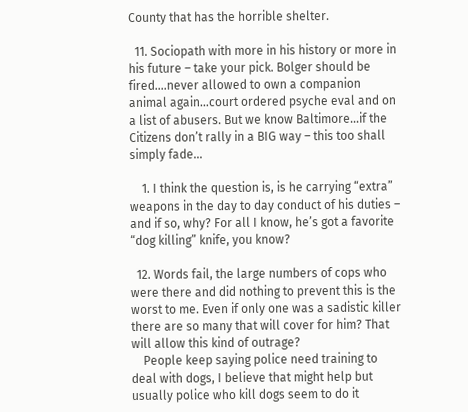County that has the horrible shelter.

  11. Sociopath with more in his history or more in his future – take your pick. Bolger should be fired….never allowed to own a companion animal again…court ordered psyche eval and on a list of abusers. But we know Baltimore…if the Citizens don’t rally in a BIG way – this too shall simply fade…

    1. I think the question is, is he carrying “extra” weapons in the day to day conduct of his duties – and if so, why? For all I know, he’s got a favorite “dog killing” knife, you know?

  12. Words fail, the large numbers of cops who were there and did nothing to prevent this is the worst to me. Even if only one was a sadistic killer there are so many that will cover for him? That will allow this kind of outrage?
    People keep saying police need training to deal with dogs, I believe that might help but usually police who kill dogs seem to do it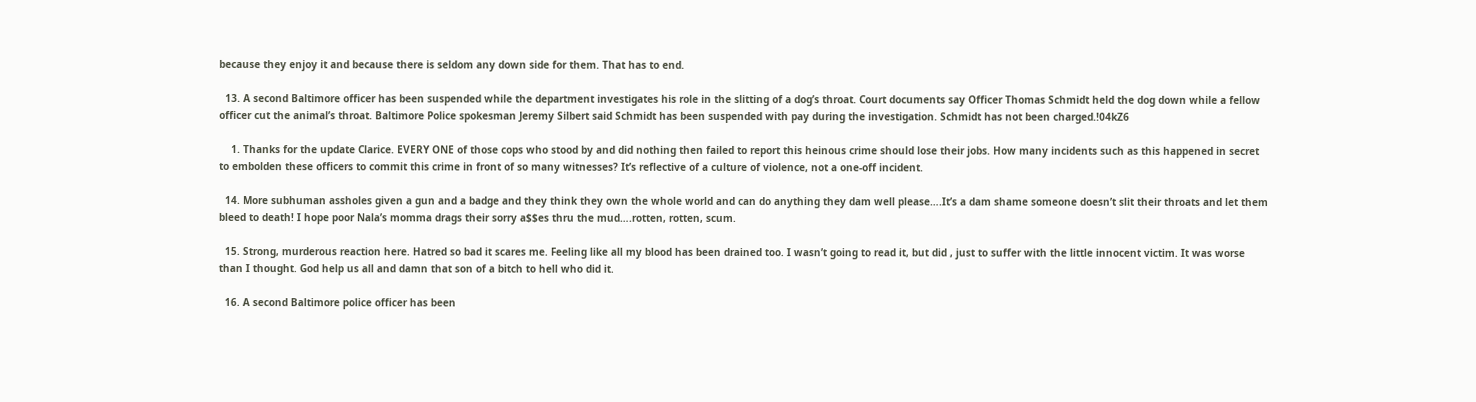because they enjoy it and because there is seldom any down side for them. That has to end.

  13. A second Baltimore officer has been suspended while the department investigates his role in the slitting of a dog’s throat. Court documents say Officer Thomas Schmidt held the dog down while a fellow officer cut the animal’s throat. Baltimore Police spokesman Jeremy Silbert said Schmidt has been suspended with pay during the investigation. Schmidt has not been charged.!04kZ6

    1. Thanks for the update Clarice. EVERY ONE of those cops who stood by and did nothing then failed to report this heinous crime should lose their jobs. How many incidents such as this happened in secret to embolden these officers to commit this crime in front of so many witnesses? It’s reflective of a culture of violence, not a one-off incident.

  14. More subhuman assholes given a gun and a badge and they think they own the whole world and can do anything they dam well please….It’s a dam shame someone doesn’t slit their throats and let them bleed to death! I hope poor Nala’s momma drags their sorry a$$es thru the mud….rotten, rotten, scum.

  15. Strong, murderous reaction here. Hatred so bad it scares me. Feeling like all my blood has been drained too. I wasn’t going to read it, but did , just to suffer with the little innocent victim. It was worse than I thought. God help us all and damn that son of a bitch to hell who did it.

  16. A second Baltimore police officer has been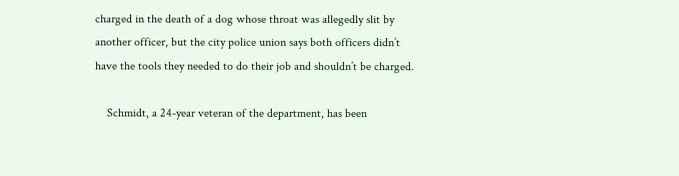charged in the death of a dog whose throat was allegedly slit by another officer, but the city police union says both officers didn’t have the tools they needed to do their job and shouldn’t be charged.

    Schmidt, a 24-year veteran of the department, has been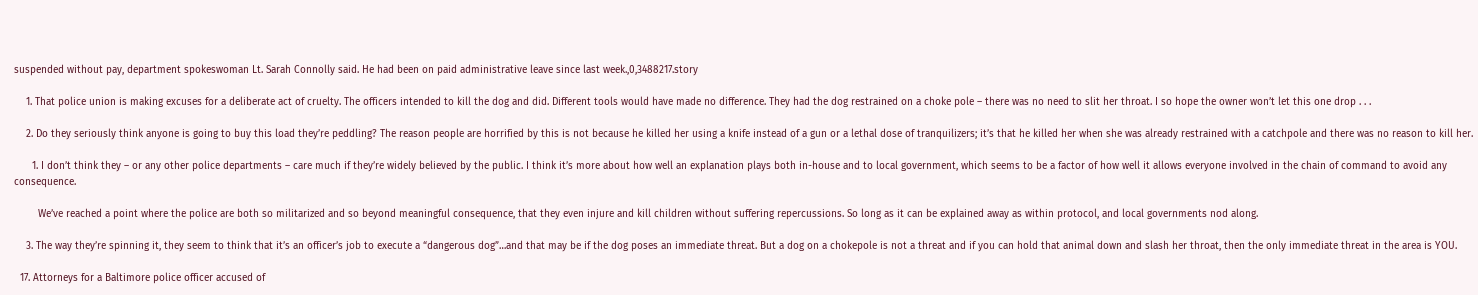suspended without pay, department spokeswoman Lt. Sarah Connolly said. He had been on paid administrative leave since last week.,0,3488217.story

    1. That police union is making excuses for a deliberate act of cruelty. The officers intended to kill the dog and did. Different tools would have made no difference. They had the dog restrained on a choke pole – there was no need to slit her throat. I so hope the owner won’t let this one drop . . .

    2. Do they seriously think anyone is going to buy this load they’re peddling? The reason people are horrified by this is not because he killed her using a knife instead of a gun or a lethal dose of tranquilizers; it’s that he killed her when she was already restrained with a catchpole and there was no reason to kill her.

      1. I don’t think they – or any other police departments – care much if they’re widely believed by the public. I think it’s more about how well an explanation plays both in-house and to local government, which seems to be a factor of how well it allows everyone involved in the chain of command to avoid any consequence.

        We’ve reached a point where the police are both so militarized and so beyond meaningful consequence, that they even injure and kill children without suffering repercussions. So long as it can be explained away as within protocol, and local governments nod along.

    3. The way they’re spinning it, they seem to think that it’s an officer’s job to execute a “dangerous dog”…and that may be if the dog poses an immediate threat. But a dog on a chokepole is not a threat and if you can hold that animal down and slash her throat, then the only immediate threat in the area is YOU.

  17. Attorneys for a Baltimore police officer accused of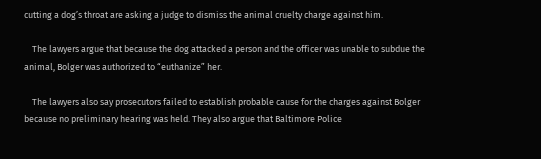cutting a dog’s throat are asking a judge to dismiss the animal cruelty charge against him.

    The lawyers argue that because the dog attacked a person and the officer was unable to subdue the animal, Bolger was authorized to “euthanize” her.

    The lawyers also say prosecutors failed to establish probable cause for the charges against Bolger because no preliminary hearing was held. They also argue that Baltimore Police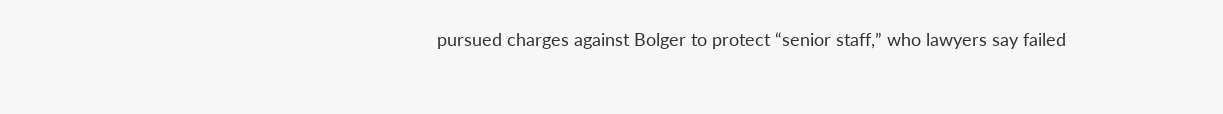pursued charges against Bolger to protect “senior staff,” who lawyers say failed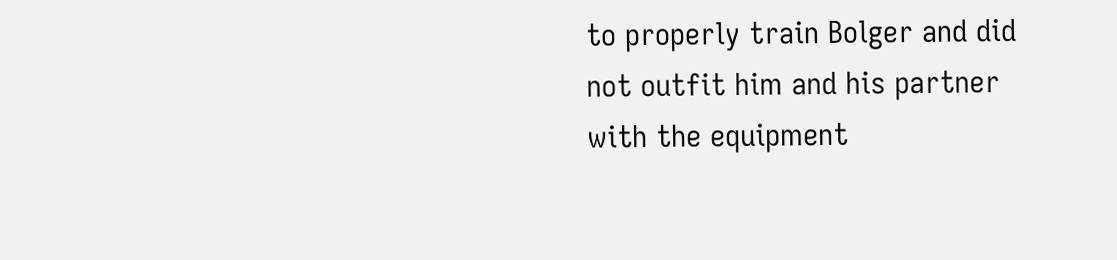to properly train Bolger and did not outfit him and his partner with the equipment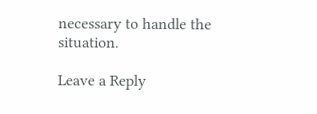necessary to handle the situation.

Leave a Reply